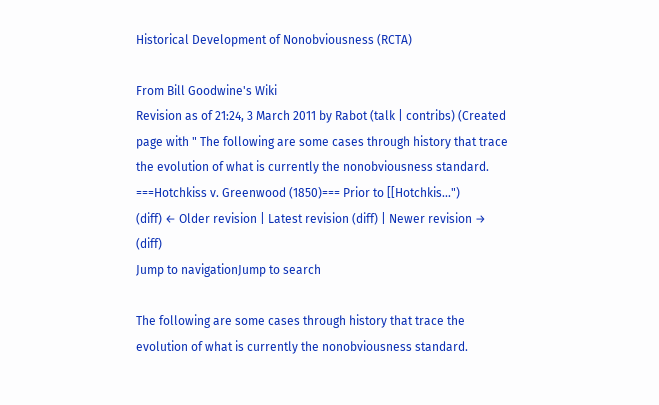Historical Development of Nonobviousness (RCTA)

From Bill Goodwine's Wiki
Revision as of 21:24, 3 March 2011 by Rabot (talk | contribs) (Created page with " The following are some cases through history that trace the evolution of what is currently the nonobviousness standard. ===Hotchkiss v. Greenwood (1850)=== Prior to [[Hotchkis...")
(diff) ← Older revision | Latest revision (diff) | Newer revision → (diff)
Jump to navigationJump to search

The following are some cases through history that trace the evolution of what is currently the nonobviousness standard.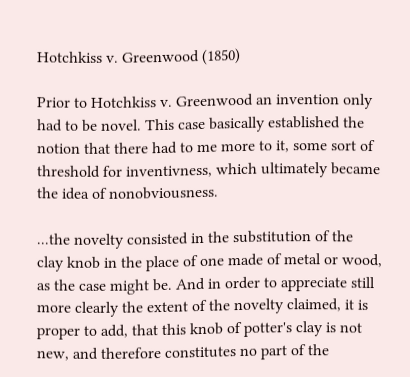Hotchkiss v. Greenwood (1850)

Prior to Hotchkiss v. Greenwood an invention only had to be novel. This case basically established the notion that there had to me more to it, some sort of threshold for inventivness, which ultimately became the idea of nonobviousness.

...the novelty consisted in the substitution of the clay knob in the place of one made of metal or wood, as the case might be. And in order to appreciate still more clearly the extent of the novelty claimed, it is proper to add, that this knob of potter's clay is not new, and therefore constitutes no part of the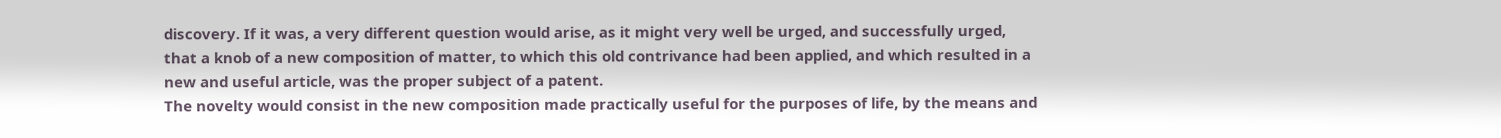discovery. If it was, a very different question would arise, as it might very well be urged, and successfully urged, that a knob of a new composition of matter, to which this old contrivance had been applied, and which resulted in a new and useful article, was the proper subject of a patent.
The novelty would consist in the new composition made practically useful for the purposes of life, by the means and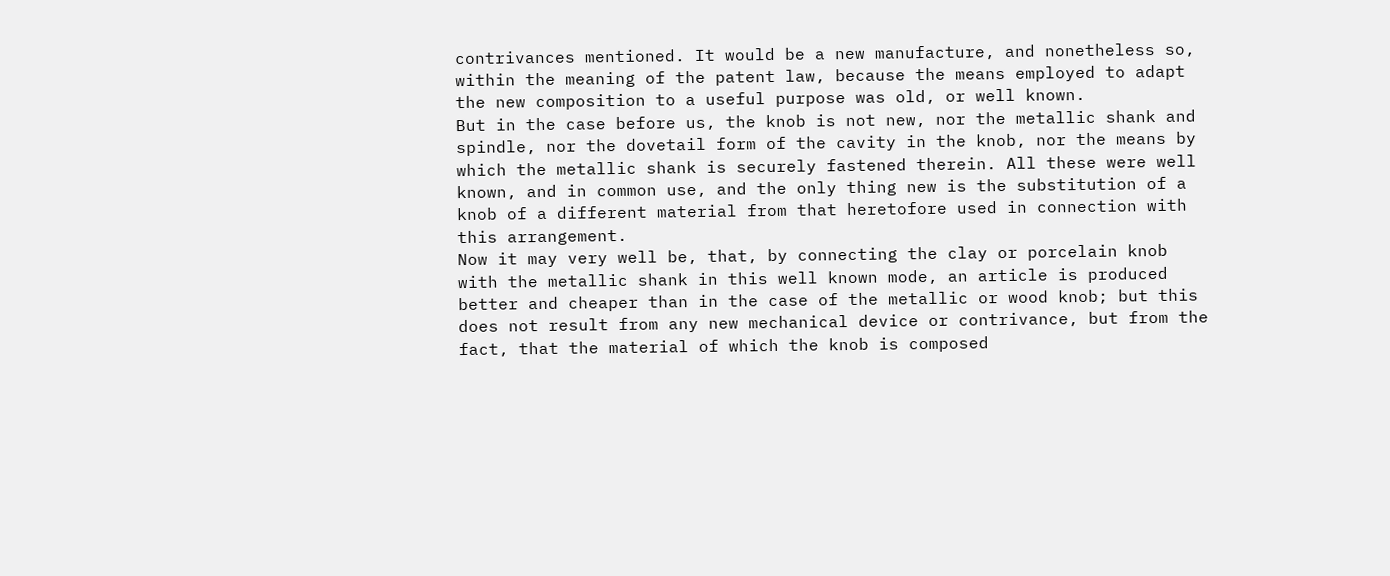contrivances mentioned. It would be a new manufacture, and nonetheless so, within the meaning of the patent law, because the means employed to adapt the new composition to a useful purpose was old, or well known.
But in the case before us, the knob is not new, nor the metallic shank and spindle, nor the dovetail form of the cavity in the knob, nor the means by which the metallic shank is securely fastened therein. All these were well known, and in common use, and the only thing new is the substitution of a knob of a different material from that heretofore used in connection with this arrangement.
Now it may very well be, that, by connecting the clay or porcelain knob with the metallic shank in this well known mode, an article is produced better and cheaper than in the case of the metallic or wood knob; but this does not result from any new mechanical device or contrivance, but from the fact, that the material of which the knob is composed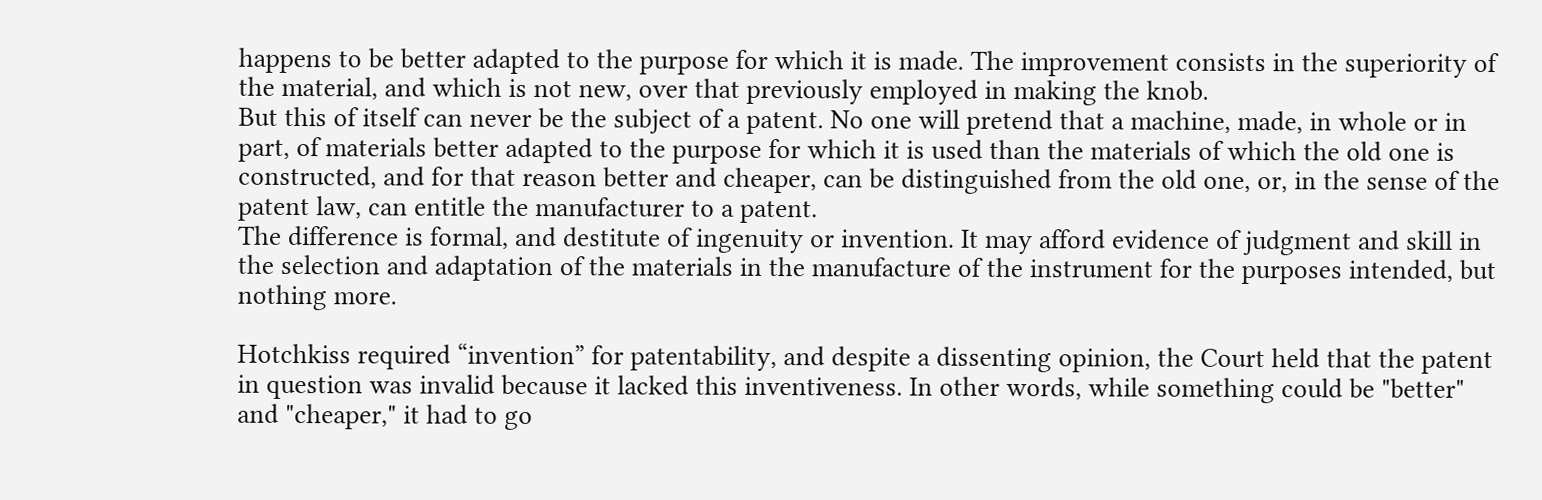happens to be better adapted to the purpose for which it is made. The improvement consists in the superiority of the material, and which is not new, over that previously employed in making the knob.
But this of itself can never be the subject of a patent. No one will pretend that a machine, made, in whole or in part, of materials better adapted to the purpose for which it is used than the materials of which the old one is constructed, and for that reason better and cheaper, can be distinguished from the old one, or, in the sense of the patent law, can entitle the manufacturer to a patent.
The difference is formal, and destitute of ingenuity or invention. It may afford evidence of judgment and skill in the selection and adaptation of the materials in the manufacture of the instrument for the purposes intended, but nothing more.

Hotchkiss required “invention” for patentability, and despite a dissenting opinion, the Court held that the patent in question was invalid because it lacked this inventiveness. In other words, while something could be "better" and "cheaper," it had to go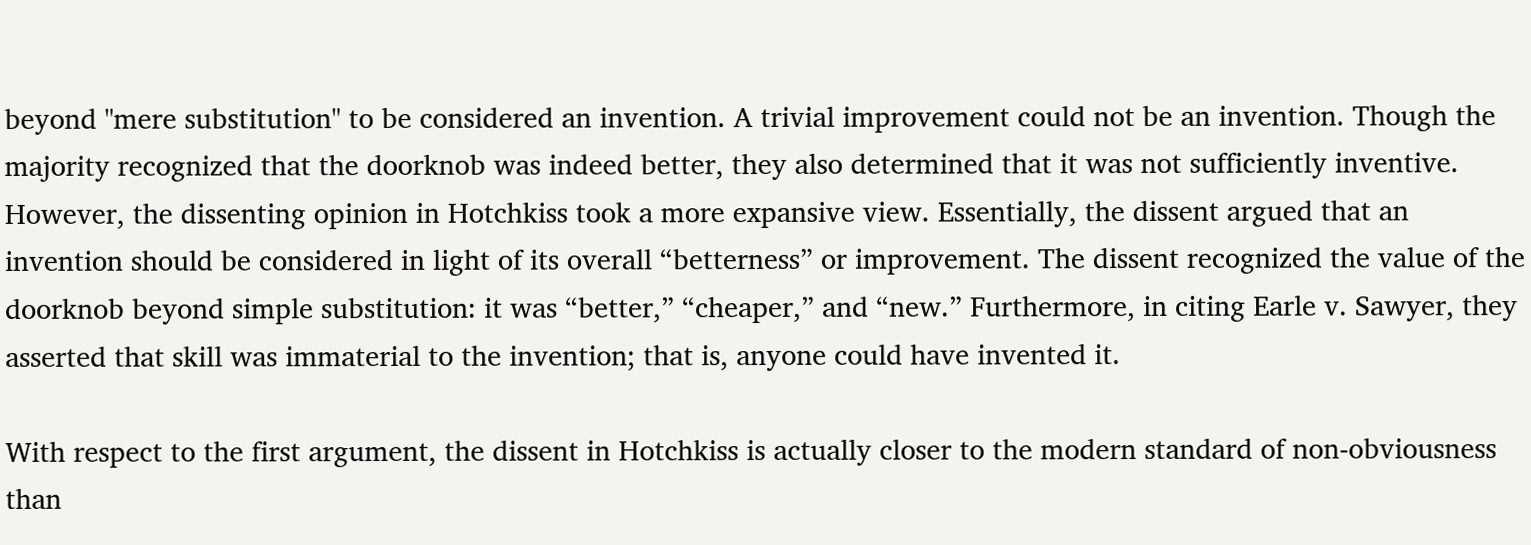beyond "mere substitution" to be considered an invention. A trivial improvement could not be an invention. Though the majority recognized that the doorknob was indeed better, they also determined that it was not sufficiently inventive. However, the dissenting opinion in Hotchkiss took a more expansive view. Essentially, the dissent argued that an invention should be considered in light of its overall “betterness” or improvement. The dissent recognized the value of the doorknob beyond simple substitution: it was “better,” “cheaper,” and “new.” Furthermore, in citing Earle v. Sawyer, they asserted that skill was immaterial to the invention; that is, anyone could have invented it.

With respect to the first argument, the dissent in Hotchkiss is actually closer to the modern standard of non-obviousness than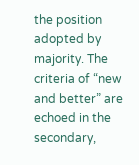the position adopted by majority. The criteria of “new and better” are echoed in the secondary,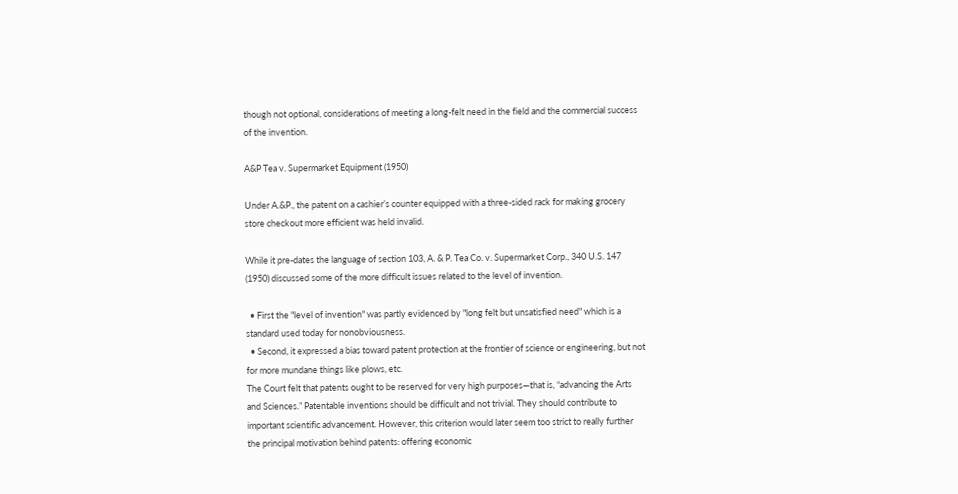though not optional, considerations of meeting a long-felt need in the field and the commercial success of the invention.

A&P Tea v. Supermarket Equipment (1950)

Under A.&P., the patent on a cashier’s counter equipped with a three-sided rack for making grocery store checkout more efficient was held invalid.

While it pre-dates the language of section 103, A. & P. Tea Co. v. Supermarket Corp., 340 U.S. 147 (1950) discussed some of the more difficult issues related to the level of invention.

  • First the "level of invention" was partly evidenced by "long felt but unsatisfied need" which is a standard used today for nonobviousness.
  • Second, it expressed a bias toward patent protection at the frontier of science or engineering, but not for more mundane things like plows, etc.
The Court felt that patents ought to be reserved for very high purposes—that is, “advancing the Arts and Sciences.” Patentable inventions should be difficult and not trivial. They should contribute to important scientific advancement. However, this criterion would later seem too strict to really further the principal motivation behind patents: offering economic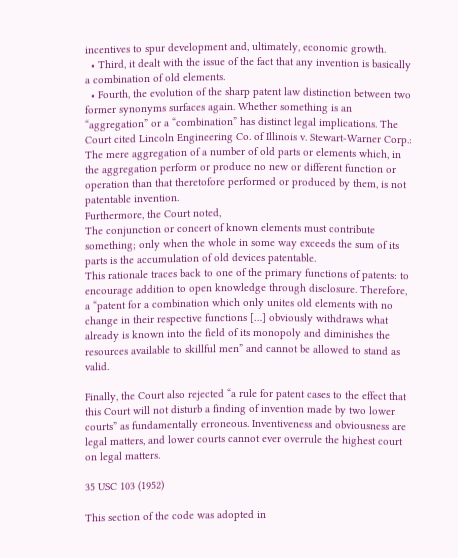incentives to spur development and, ultimately, economic growth.
  • Third, it dealt with the issue of the fact that any invention is basically a combination of old elements.
  • Fourth, the evolution of the sharp patent law distinction between two former synonyms surfaces again. Whether something is an “aggregation” or a “combination” has distinct legal implications. The Court cited Lincoln Engineering Co. of Illinois v. Stewart-Warner Corp.:
The mere aggregation of a number of old parts or elements which, in the aggregation perform or produce no new or different function or operation than that theretofore performed or produced by them, is not patentable invention.
Furthermore, the Court noted,
The conjunction or concert of known elements must contribute something; only when the whole in some way exceeds the sum of its parts is the accumulation of old devices patentable.
This rationale traces back to one of the primary functions of patents: to encourage addition to open knowledge through disclosure. Therefore, a “patent for a combination which only unites old elements with no change in their respective functions […] obviously withdraws what already is known into the field of its monopoly and diminishes the resources available to skillful men” and cannot be allowed to stand as valid.

Finally, the Court also rejected “a rule for patent cases to the effect that this Court will not disturb a finding of invention made by two lower courts” as fundamentally erroneous. Inventiveness and obviousness are legal matters, and lower courts cannot ever overrule the highest court on legal matters.

35 USC 103 (1952)

This section of the code was adopted in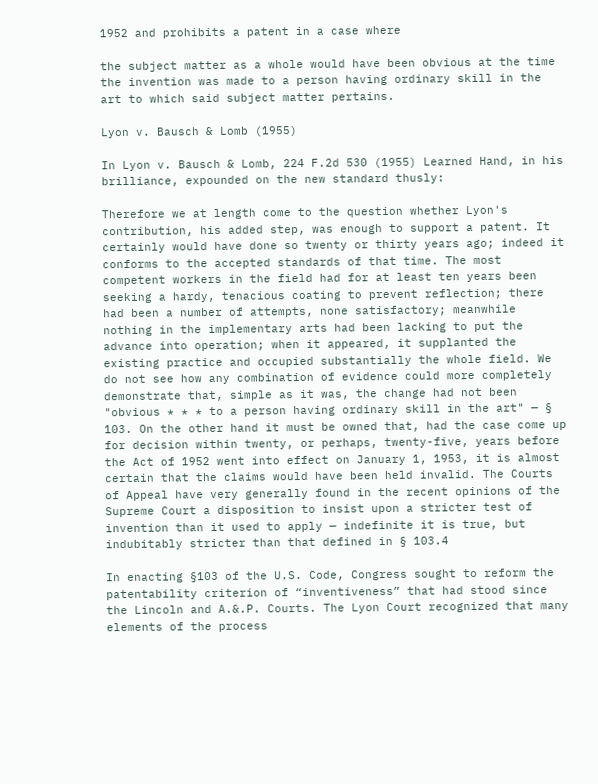1952 and prohibits a patent in a case where

the subject matter as a whole would have been obvious at the time the invention was made to a person having ordinary skill in the art to which said subject matter pertains.

Lyon v. Bausch & Lomb (1955)

In Lyon v. Bausch & Lomb, 224 F.2d 530 (1955) Learned Hand, in his brilliance, expounded on the new standard thusly:

Therefore we at length come to the question whether Lyon's contribution, his added step, was enough to support a patent. It certainly would have done so twenty or thirty years ago; indeed it conforms to the accepted standards of that time. The most competent workers in the field had for at least ten years been seeking a hardy, tenacious coating to prevent reflection; there had been a number of attempts, none satisfactory; meanwhile nothing in the implementary arts had been lacking to put the advance into operation; when it appeared, it supplanted the existing practice and occupied substantially the whole field. We do not see how any combination of evidence could more completely demonstrate that, simple as it was, the change had not been "obvious * * * to a person having ordinary skill in the art" — § 103. On the other hand it must be owned that, had the case come up for decision within twenty, or perhaps, twenty-five, years before the Act of 1952 went into effect on January 1, 1953, it is almost certain that the claims would have been held invalid. The Courts of Appeal have very generally found in the recent opinions of the Supreme Court a disposition to insist upon a stricter test of invention than it used to apply — indefinite it is true, but indubitably stricter than that defined in § 103.4

In enacting §103 of the U.S. Code, Congress sought to reform the patentability criterion of “inventiveness” that had stood since the Lincoln and A.&.P. Courts. The Lyon Court recognized that many elements of the process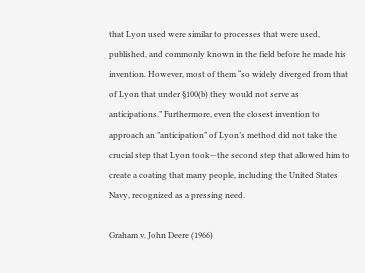that Lyon used were similar to processes that were used, published, and commonly known in the field before he made his invention. However, most of them “so widely diverged from that of Lyon that under §100(b) they would not serve as anticipations.” Furthermore, even the closest invention to approach an ”anticipation” of Lyon’s method did not take the crucial step that Lyon took—the second step that allowed him to create a coating that many people, including the United States Navy, recognized as a pressing need.

Graham v. John Deere (1966)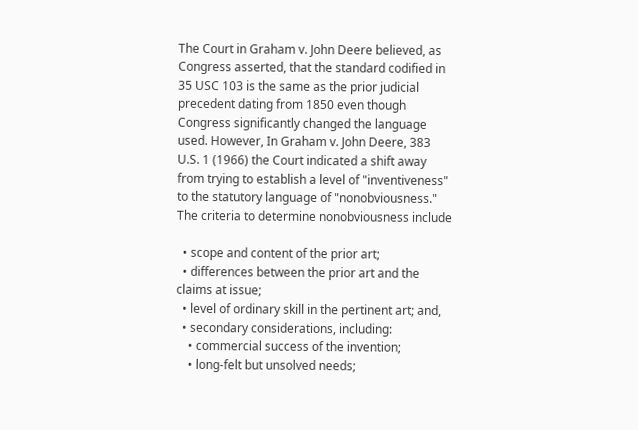The Court in Graham v. John Deere believed, as Congress asserted, that the standard codified in 35 USC 103 is the same as the prior judicial precedent dating from 1850 even though Congress significantly changed the language used. However, In Graham v. John Deere, 383 U.S. 1 (1966) the Court indicated a shift away from trying to establish a level of "inventiveness" to the statutory language of "nonobviousness." The criteria to determine nonobviousness include

  • scope and content of the prior art;
  • differences between the prior art and the claims at issue;
  • level of ordinary skill in the pertinent art; and,
  • secondary considerations, including:
    • commercial success of the invention;
    • long-felt but unsolved needs;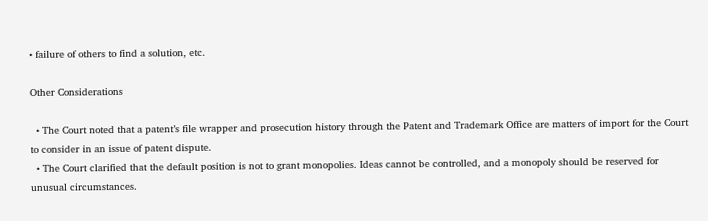• failure of others to find a solution, etc.

Other Considerations

  • The Court noted that a patent’s file wrapper and prosecution history through the Patent and Trademark Office are matters of import for the Court to consider in an issue of patent dispute.
  • The Court clarified that the default position is not to grant monopolies. Ideas cannot be controlled, and a monopoly should be reserved for unusual circumstances.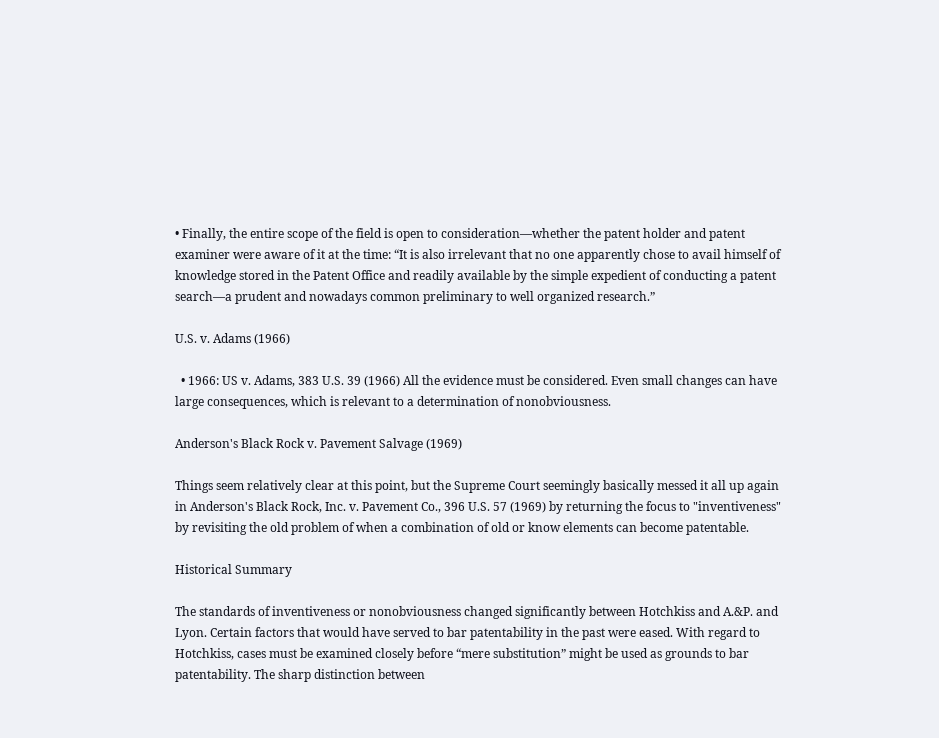• Finally, the entire scope of the field is open to consideration—whether the patent holder and patent examiner were aware of it at the time: “It is also irrelevant that no one apparently chose to avail himself of knowledge stored in the Patent Office and readily available by the simple expedient of conducting a patent search—a prudent and nowadays common preliminary to well organized research.”

U.S. v. Adams (1966)

  • 1966: US v. Adams, 383 U.S. 39 (1966) All the evidence must be considered. Even small changes can have large consequences, which is relevant to a determination of nonobviousness.

Anderson's Black Rock v. Pavement Salvage (1969)

Things seem relatively clear at this point, but the Supreme Court seemingly basically messed it all up again in Anderson's Black Rock, Inc. v. Pavement Co., 396 U.S. 57 (1969) by returning the focus to "inventiveness" by revisiting the old problem of when a combination of old or know elements can become patentable.

Historical Summary

The standards of inventiveness or nonobviousness changed significantly between Hotchkiss and A.&P. and Lyon. Certain factors that would have served to bar patentability in the past were eased. With regard to Hotchkiss, cases must be examined closely before “mere substitution” might be used as grounds to bar patentability. The sharp distinction between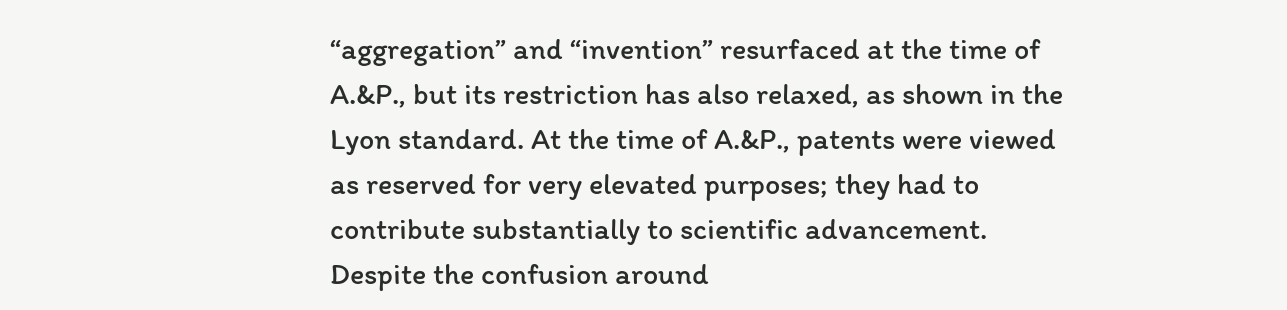“aggregation” and “invention” resurfaced at the time of A.&P., but its restriction has also relaxed, as shown in the Lyon standard. At the time of A.&P., patents were viewed as reserved for very elevated purposes; they had to contribute substantially to scientific advancement. Despite the confusion around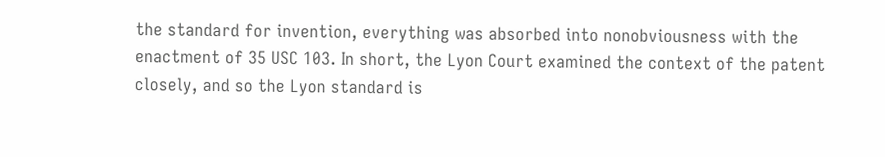the standard for invention, everything was absorbed into nonobviousness with the enactment of 35 USC 103. In short, the Lyon Court examined the context of the patent closely, and so the Lyon standard is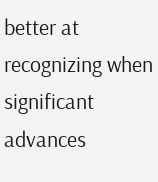better at recognizing when significant advances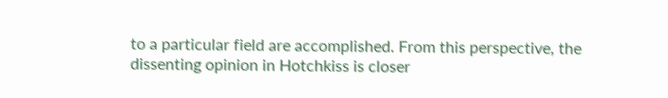to a particular field are accomplished. From this perspective, the dissenting opinion in Hotchkiss is closer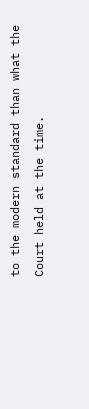to the modern standard than what the Court held at the time.